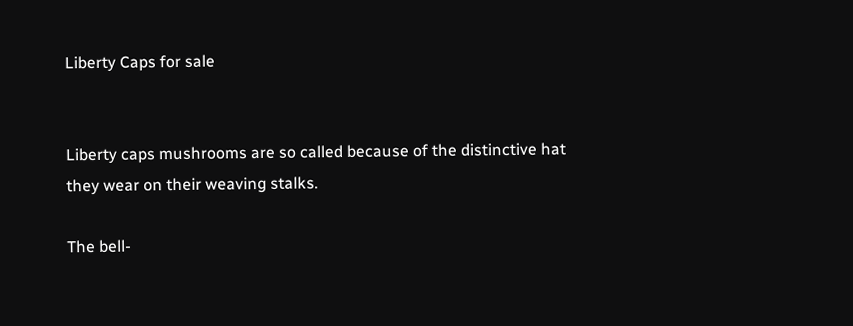Liberty Caps for sale


Liberty caps mushrooms are so called because of the distinctive hat they wear on their weaving stalks.

The bell-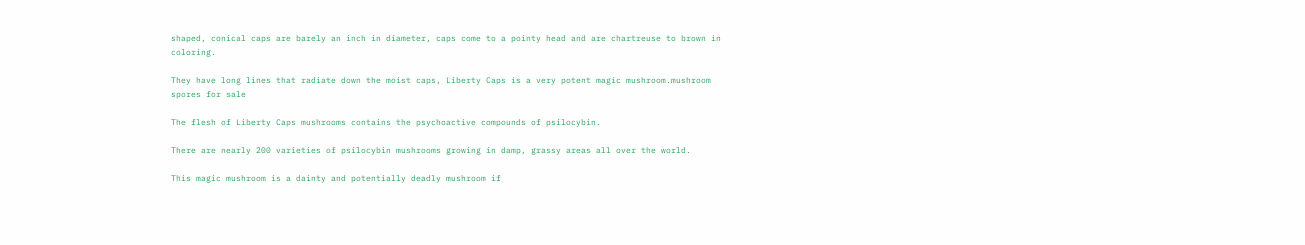shaped, conical caps are barely an inch in diameter, caps come to a pointy head and are chartreuse to brown in coloring.

They have long lines that radiate down the moist caps, Liberty Caps is a very potent magic mushroom.mushroom spores for sale

The flesh of Liberty Caps mushrooms contains the psychoactive compounds of psilocybin.

There are nearly 200 varieties of psilocybin mushrooms growing in damp, grassy areas all over the world.

This magic mushroom is a dainty and potentially deadly mushroom if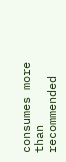consumes more than recommended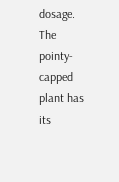dosage. The pointy-capped plant has its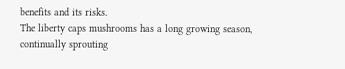benefits and its risks.
The liberty caps mushrooms has a long growing season, continually sprouting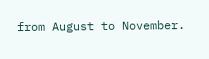from August to November.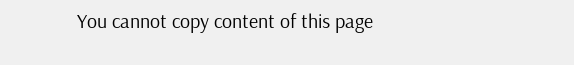You cannot copy content of this page